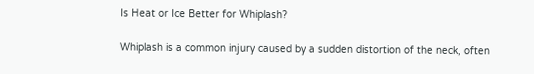Is Heat or Ice Better for Whiplash?

Whiplash is a common injury caused by a sudden distortion of the neck, often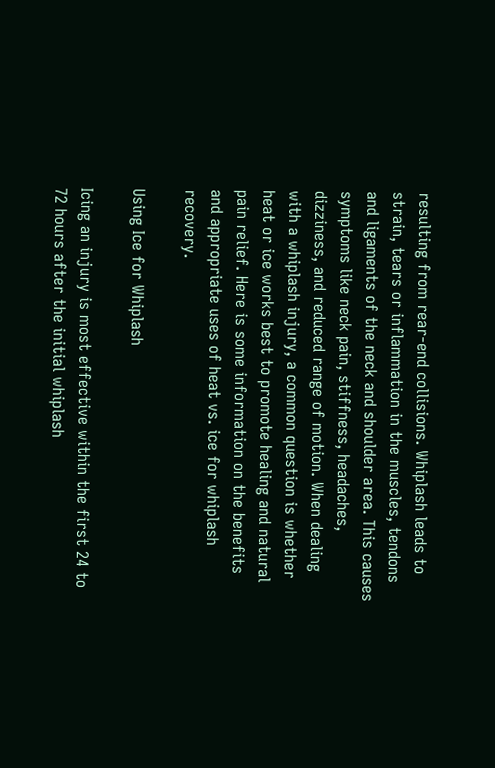resulting from rear-end collisions. Whiplash leads to strain, tears or inflammation in the muscles, tendons and ligaments of the neck and shoulder area. This causes symptoms like neck pain, stiffness, headaches, dizziness, and reduced range of motion. When dealing with a whiplash injury, a common question is whether heat or ice works best to promote healing and natural pain relief. Here is some information on the benefits and appropriate uses of heat vs. ice for whiplash recovery.

Using Ice for Whiplash

Icing an injury is most effective within the first 24 to 72 hours after the initial whiplash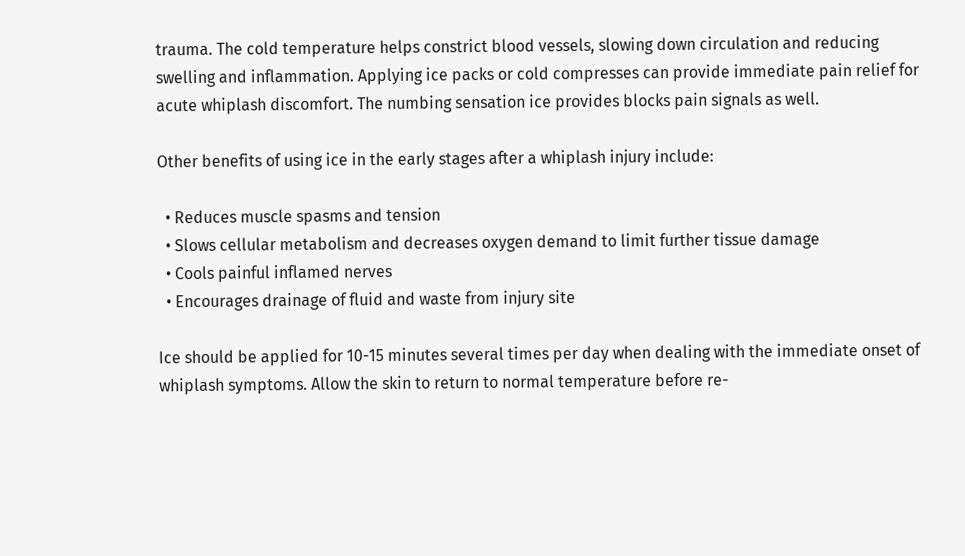trauma. The cold temperature helps constrict blood vessels, slowing down circulation and reducing swelling and inflammation. Applying ice packs or cold compresses can provide immediate pain relief for acute whiplash discomfort. The numbing sensation ice provides blocks pain signals as well.

Other benefits of using ice in the early stages after a whiplash injury include:

  • Reduces muscle spasms and tension
  • Slows cellular metabolism and decreases oxygen demand to limit further tissue damage
  • Cools painful inflamed nerves
  • Encourages drainage of fluid and waste from injury site

Ice should be applied for 10-15 minutes several times per day when dealing with the immediate onset of whiplash symptoms. Allow the skin to return to normal temperature before re-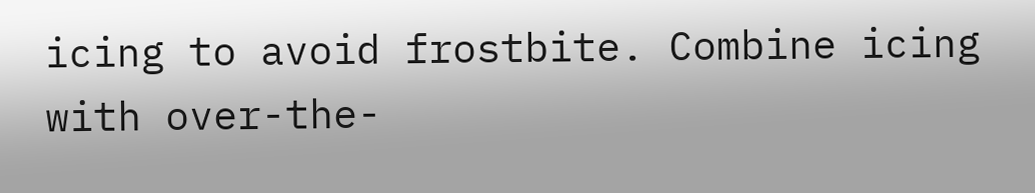icing to avoid frostbite. Combine icing with over-the-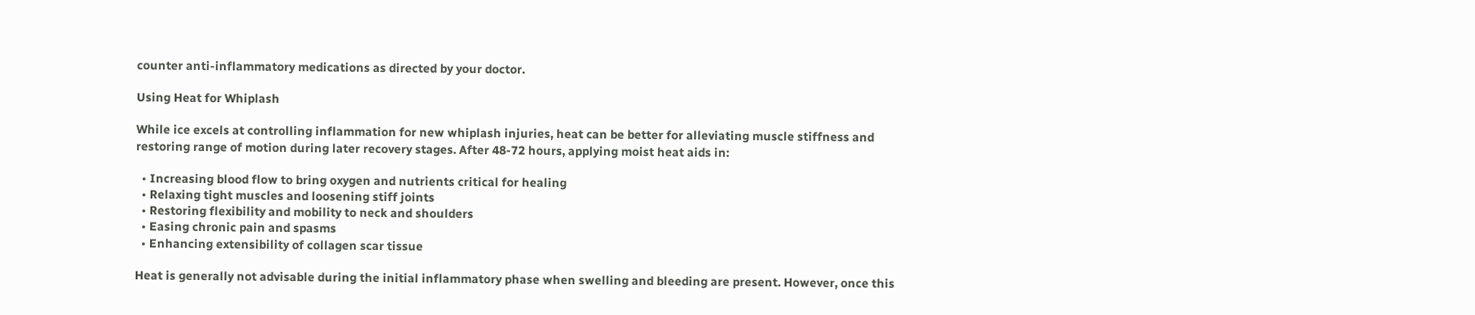counter anti-inflammatory medications as directed by your doctor.

Using Heat for Whiplash

While ice excels at controlling inflammation for new whiplash injuries, heat can be better for alleviating muscle stiffness and restoring range of motion during later recovery stages. After 48-72 hours, applying moist heat aids in:

  • Increasing blood flow to bring oxygen and nutrients critical for healing
  • Relaxing tight muscles and loosening stiff joints
  • Restoring flexibility and mobility to neck and shoulders
  • Easing chronic pain and spasms
  • Enhancing extensibility of collagen scar tissue

Heat is generally not advisable during the initial inflammatory phase when swelling and bleeding are present. However, once this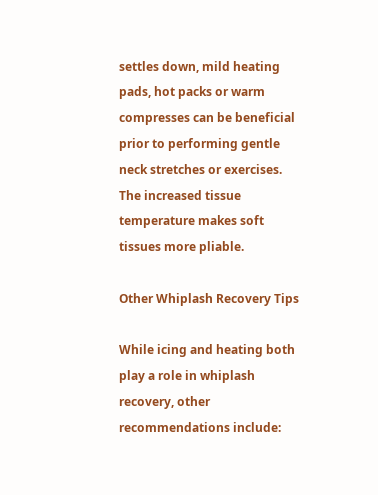settles down, mild heating pads, hot packs or warm compresses can be beneficial prior to performing gentle neck stretches or exercises. The increased tissue temperature makes soft tissues more pliable.

Other Whiplash Recovery Tips

While icing and heating both play a role in whiplash recovery, other recommendations include: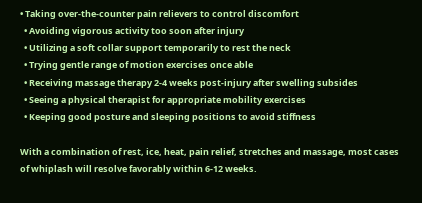• Taking over-the-counter pain relievers to control discomfort
  • Avoiding vigorous activity too soon after injury
  • Utilizing a soft collar support temporarily to rest the neck
  • Trying gentle range of motion exercises once able
  • Receiving massage therapy 2-4 weeks post-injury after swelling subsides
  • Seeing a physical therapist for appropriate mobility exercises
  • Keeping good posture and sleeping positions to avoid stiffness

With a combination of rest, ice, heat, pain relief, stretches and massage, most cases of whiplash will resolve favorably within 6-12 weeks.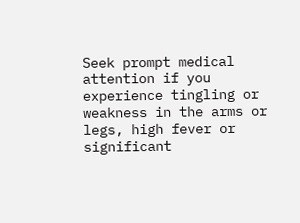Seek prompt medical attention if you experience tingling or weakness in the arms or legs, high fever or significant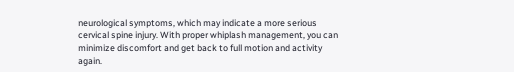neurological symptoms, which may indicate a more serious cervical spine injury. With proper whiplash management, you can minimize discomfort and get back to full motion and activity again.